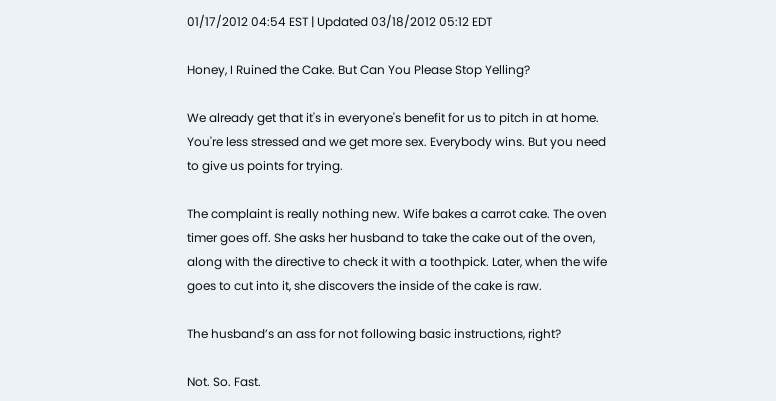01/17/2012 04:54 EST | Updated 03/18/2012 05:12 EDT

Honey, I Ruined the Cake. But Can You Please Stop Yelling?

We already get that it's in everyone's benefit for us to pitch in at home. You're less stressed and we get more sex. Everybody wins. But you need to give us points for trying.

The complaint is really nothing new. Wife bakes a carrot cake. The oven timer goes off. She asks her husband to take the cake out of the oven, along with the directive to check it with a toothpick. Later, when the wife goes to cut into it, she discovers the inside of the cake is raw.

The husband’s an ass for not following basic instructions, right?

Not. So. Fast.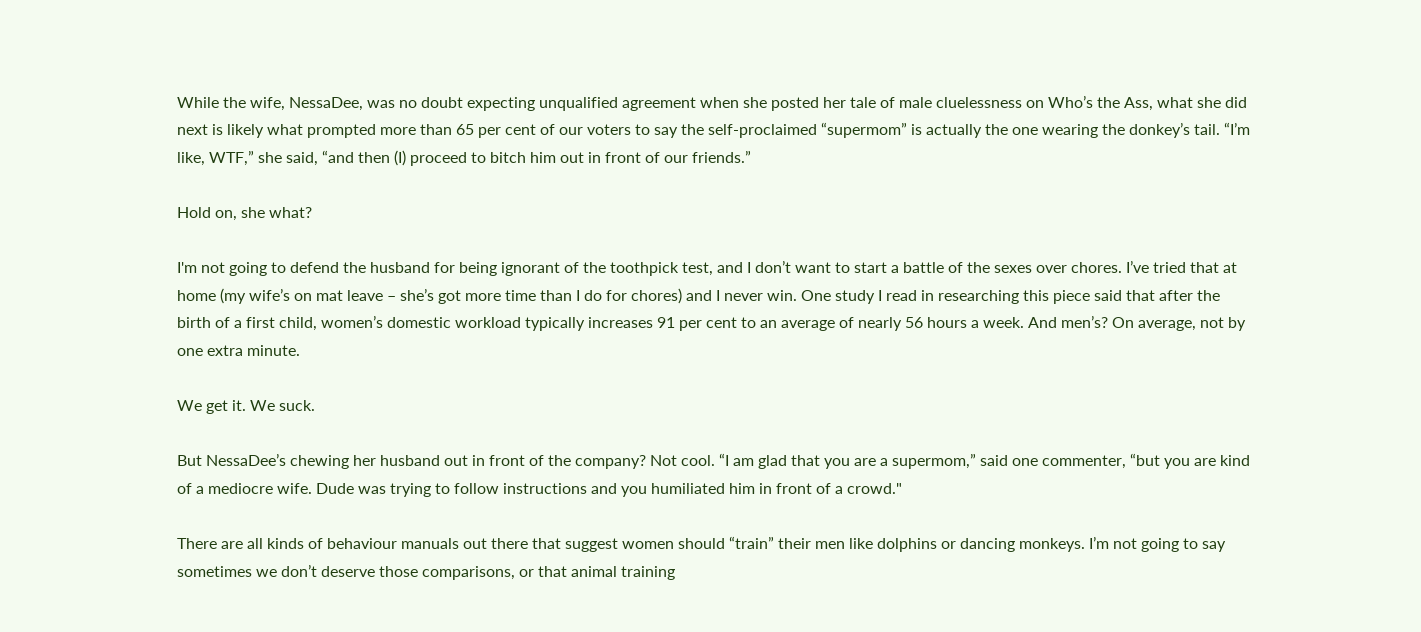While the wife, NessaDee, was no doubt expecting unqualified agreement when she posted her tale of male cluelessness on Who’s the Ass, what she did next is likely what prompted more than 65 per cent of our voters to say the self-proclaimed “supermom” is actually the one wearing the donkey’s tail. “I’m like, WTF,” she said, “and then (I) proceed to bitch him out in front of our friends.”

Hold on, she what?

I'm not going to defend the husband for being ignorant of the toothpick test, and I don’t want to start a battle of the sexes over chores. I’ve tried that at home (my wife’s on mat leave – she’s got more time than I do for chores) and I never win. One study I read in researching this piece said that after the birth of a first child, women’s domestic workload typically increases 91 per cent to an average of nearly 56 hours a week. And men’s? On average, not by one extra minute.

We get it. We suck.

But NessaDee’s chewing her husband out in front of the company? Not cool. “I am glad that you are a supermom,” said one commenter, “but you are kind of a mediocre wife. Dude was trying to follow instructions and you humiliated him in front of a crowd."

There are all kinds of behaviour manuals out there that suggest women should “train” their men like dolphins or dancing monkeys. I’m not going to say sometimes we don’t deserve those comparisons, or that animal training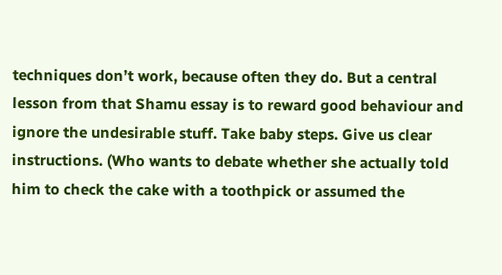techniques don’t work, because often they do. But a central lesson from that Shamu essay is to reward good behaviour and ignore the undesirable stuff. Take baby steps. Give us clear instructions. (Who wants to debate whether she actually told him to check the cake with a toothpick or assumed the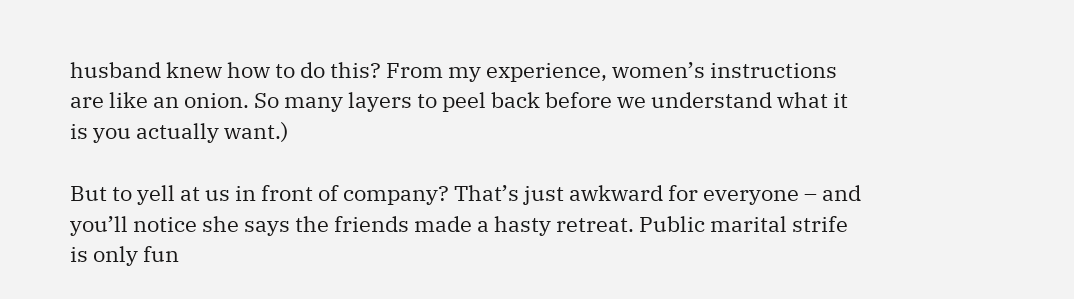husband knew how to do this? From my experience, women’s instructions are like an onion. So many layers to peel back before we understand what it is you actually want.)

But to yell at us in front of company? That’s just awkward for everyone – and you’ll notice she says the friends made a hasty retreat. Public marital strife is only fun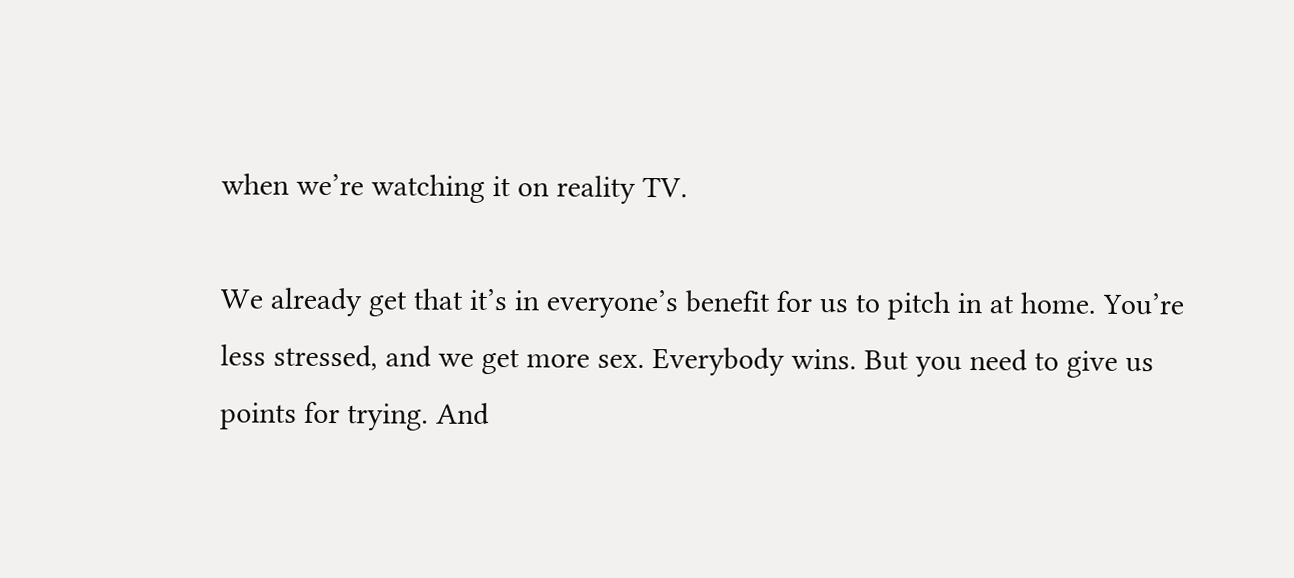when we’re watching it on reality TV.

We already get that it’s in everyone’s benefit for us to pitch in at home. You’re less stressed, and we get more sex. Everybody wins. But you need to give us points for trying. And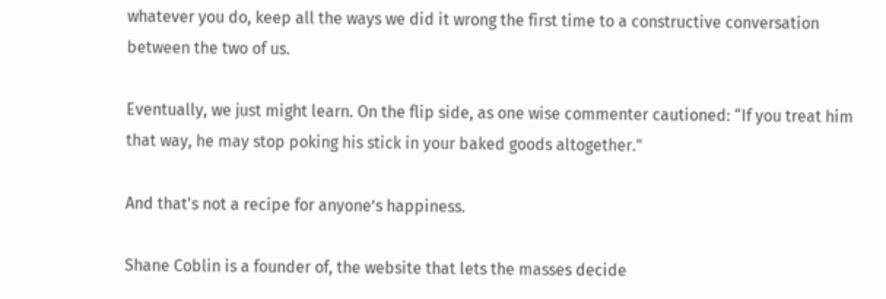whatever you do, keep all the ways we did it wrong the first time to a constructive conversation between the two of us.

Eventually, we just might learn. On the flip side, as one wise commenter cautioned: “If you treat him that way, he may stop poking his stick in your baked goods altogether."

And that's not a recipe for anyone’s happiness.

Shane Coblin is a founder of, the website that lets the masses decide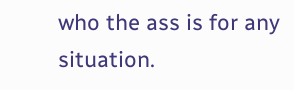who the ass is for any situation.